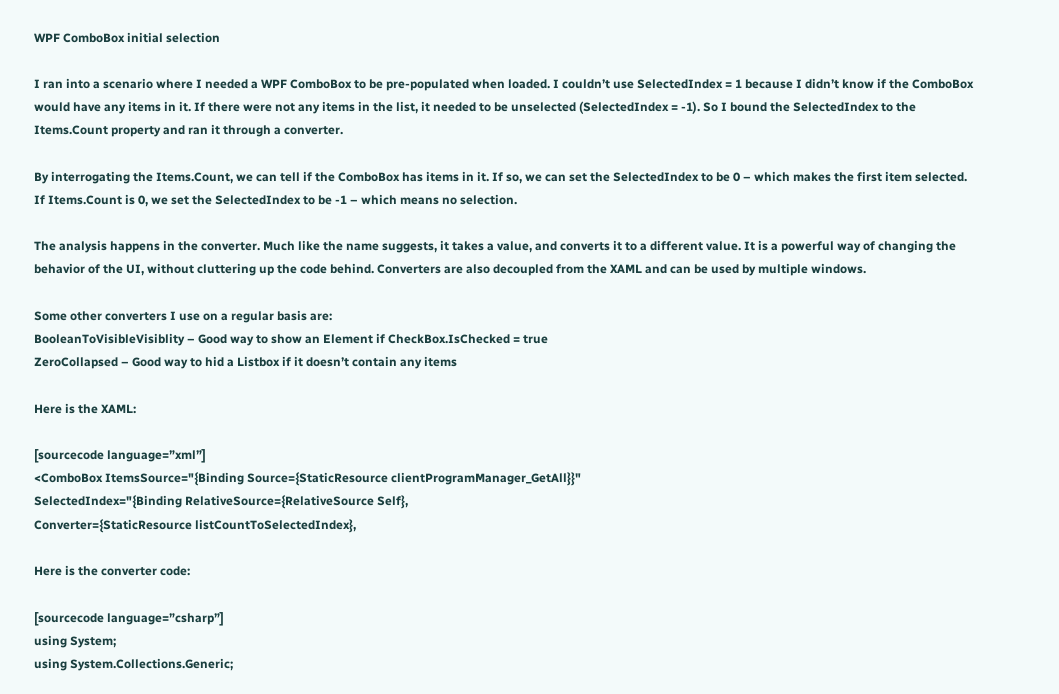WPF ComboBox initial selection

I ran into a scenario where I needed a WPF ComboBox to be pre-populated when loaded. I couldn’t use SelectedIndex = 1 because I didn’t know if the ComboBox would have any items in it. If there were not any items in the list, it needed to be unselected (SelectedIndex = -1). So I bound the SelectedIndex to the Items.Count property and ran it through a converter.

By interrogating the Items.Count, we can tell if the ComboBox has items in it. If so, we can set the SelectedIndex to be 0 – which makes the first item selected. If Items.Count is 0, we set the SelectedIndex to be -1 – which means no selection.

The analysis happens in the converter. Much like the name suggests, it takes a value, and converts it to a different value. It is a powerful way of changing the behavior of the UI, without cluttering up the code behind. Converters are also decoupled from the XAML and can be used by multiple windows.

Some other converters I use on a regular basis are:
BooleanToVisibleVisiblity – Good way to show an Element if CheckBox.IsChecked = true
ZeroCollapsed – Good way to hid a Listbox if it doesn’t contain any items

Here is the XAML:

[sourcecode language=”xml”]
<ComboBox ItemsSource="{Binding Source={StaticResource clientProgramManager_GetAll}}"
SelectedIndex="{Binding RelativeSource={RelativeSource Self},
Converter={StaticResource listCountToSelectedIndex},

Here is the converter code:

[sourcecode language=”csharp”]
using System;
using System.Collections.Generic;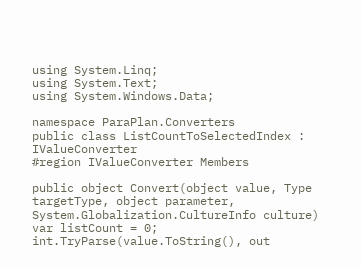using System.Linq;
using System.Text;
using System.Windows.Data;

namespace ParaPlan.Converters
public class ListCountToSelectedIndex : IValueConverter
#region IValueConverter Members

public object Convert(object value, Type targetType, object parameter, System.Globalization.CultureInfo culture)
var listCount = 0;
int.TryParse(value.ToString(), out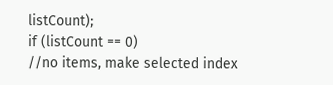listCount);
if (listCount == 0)
//no items, make selected index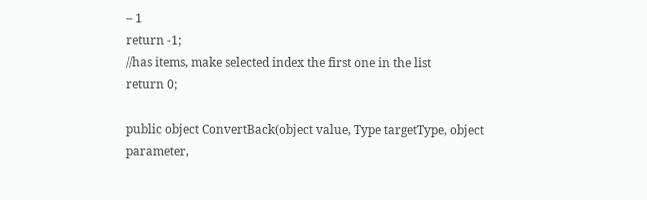– 1
return -1;
//has items, make selected index the first one in the list
return 0;

public object ConvertBack(object value, Type targetType, object parameter,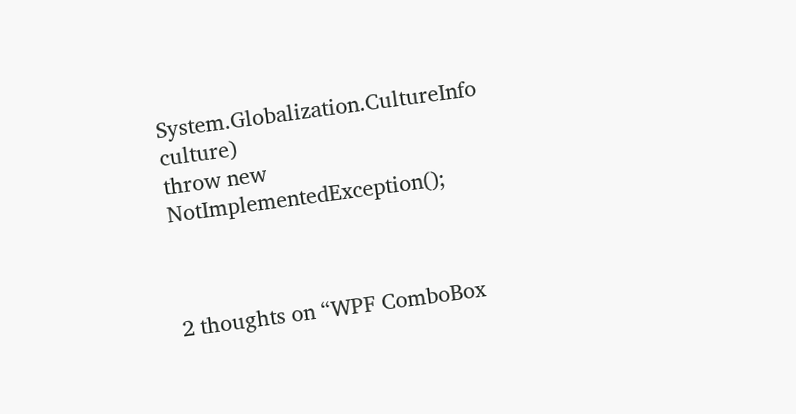System.Globalization.CultureInfo culture)
throw new NotImplementedException();



2 thoughts on “WPF ComboBox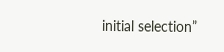initial selection”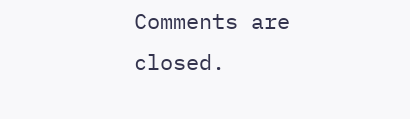Comments are closed.